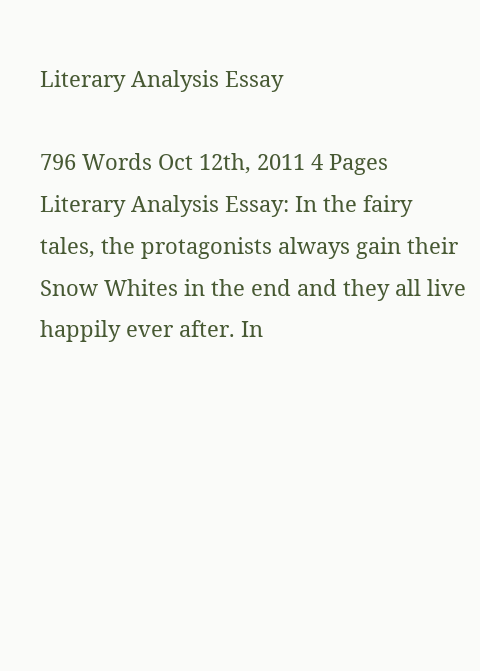Literary Analysis Essay

796 Words Oct 12th, 2011 4 Pages
Literary Analysis Essay: In the fairy tales, the protagonists always gain their Snow Whites in the end and they all live happily ever after. In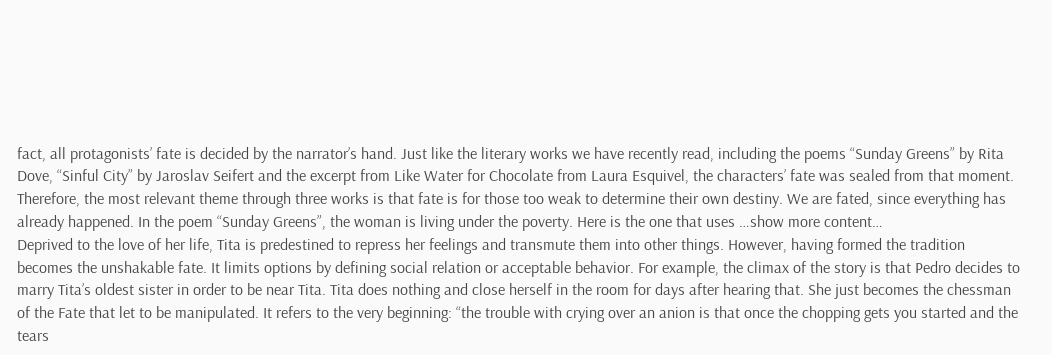fact, all protagonists’ fate is decided by the narrator’s hand. Just like the literary works we have recently read, including the poems “Sunday Greens” by Rita Dove, “Sinful City” by Jaroslav Seifert and the excerpt from Like Water for Chocolate from Laura Esquivel, the characters’ fate was sealed from that moment. Therefore, the most relevant theme through three works is that fate is for those too weak to determine their own destiny. We are fated, since everything has already happened. In the poem “Sunday Greens”, the woman is living under the poverty. Here is the one that uses …show more content…
Deprived to the love of her life, Tita is predestined to repress her feelings and transmute them into other things. However, having formed the tradition becomes the unshakable fate. It limits options by defining social relation or acceptable behavior. For example, the climax of the story is that Pedro decides to marry Tita’s oldest sister in order to be near Tita. Tita does nothing and close herself in the room for days after hearing that. She just becomes the chessman of the Fate that let to be manipulated. It refers to the very beginning: “the trouble with crying over an anion is that once the chopping gets you started and the tears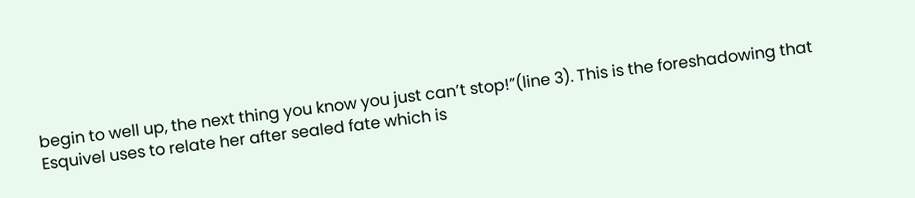begin to well up, the next thing you know you just can’t stop!”(line 3). This is the foreshadowing that Esquivel uses to relate her after sealed fate which is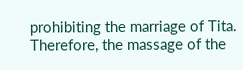prohibiting the marriage of Tita. Therefore, the massage of the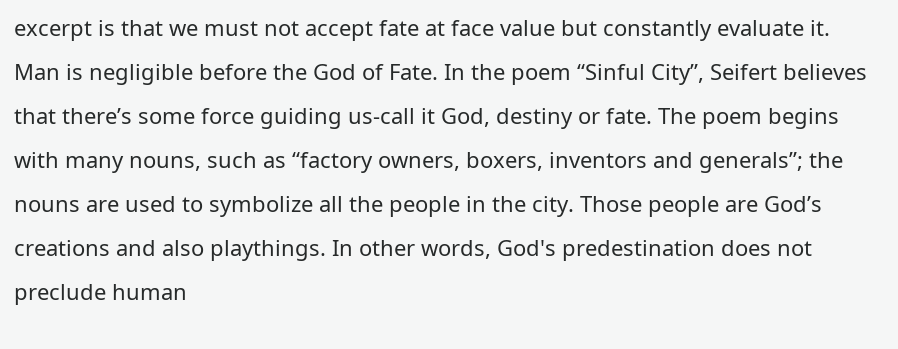excerpt is that we must not accept fate at face value but constantly evaluate it. Man is negligible before the God of Fate. In the poem “Sinful City”, Seifert believes that there’s some force guiding us-call it God, destiny or fate. The poem begins with many nouns, such as “factory owners, boxers, inventors and generals”; the nouns are used to symbolize all the people in the city. Those people are God’s creations and also playthings. In other words, God's predestination does not preclude human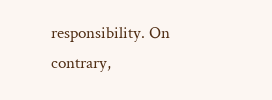responsibility. On contrary,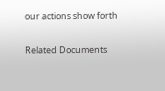our actions show forth

Related Documents